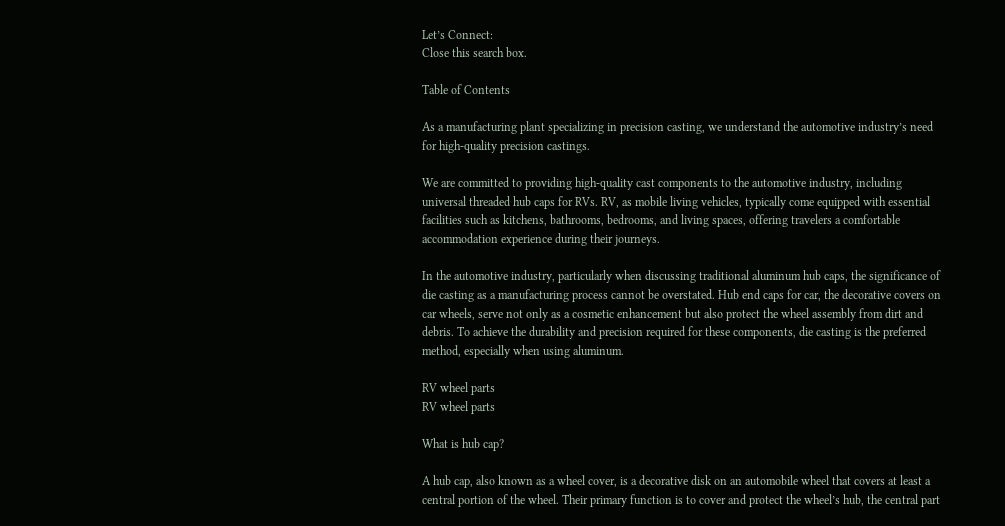Let’s Connect:
Close this search box.

Table of Contents

As a manufacturing plant specializing in precision casting, we understand the automotive industry’s need for high-quality precision castings.

We are committed to providing high-quality cast components to the automotive industry, including universal threaded hub caps for RVs. RV, as mobile living vehicles, typically come equipped with essential facilities such as kitchens, bathrooms, bedrooms, and living spaces, offering travelers a comfortable accommodation experience during their journeys.

In the automotive industry, particularly when discussing traditional aluminum hub caps, the significance of die casting as a manufacturing process cannot be overstated. Hub end caps for car, the decorative covers on car wheels, serve not only as a cosmetic enhancement but also protect the wheel assembly from dirt and debris. To achieve the durability and precision required for these components, die casting is the preferred method, especially when using aluminum.

RV wheel parts
RV wheel parts

What is hub cap?

A hub cap, also known as a wheel cover, is a decorative disk on an automobile wheel that covers at least a central portion of the wheel. Their primary function is to cover and protect the wheel’s hub, the central part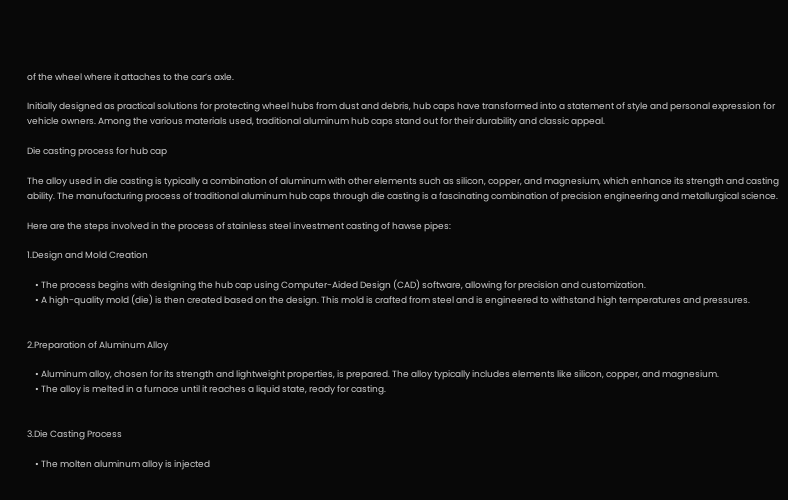of the wheel where it attaches to the car’s axle.

Initially designed as practical solutions for protecting wheel hubs from dust and debris, hub caps have transformed into a statement of style and personal expression for vehicle owners. Among the various materials used, traditional aluminum hub caps stand out for their durability and classic appeal.

Die casting process for hub cap

The alloy used in die casting is typically a combination of aluminum with other elements such as silicon, copper, and magnesium, which enhance its strength and casting ability. The manufacturing process of traditional aluminum hub caps through die casting is a fascinating combination of precision engineering and metallurgical science.

Here are the steps involved in the process of stainless steel investment casting of hawse pipes:

1.Design and Mold Creation

    • The process begins with designing the hub cap using Computer-Aided Design (CAD) software, allowing for precision and customization.
    • A high-quality mold (die) is then created based on the design. This mold is crafted from steel and is engineered to withstand high temperatures and pressures.


2.Preparation of Aluminum Alloy

    • Aluminum alloy, chosen for its strength and lightweight properties, is prepared. The alloy typically includes elements like silicon, copper, and magnesium.
    • The alloy is melted in a furnace until it reaches a liquid state, ready for casting.


3.Die Casting Process

    • The molten aluminum alloy is injected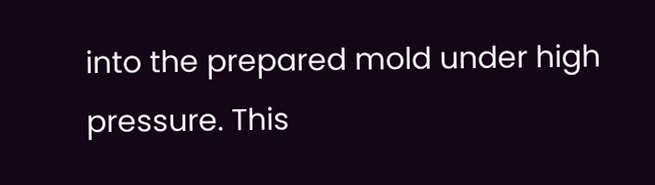into the prepared mold under high pressure. This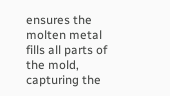ensures the molten metal fills all parts of the mold, capturing the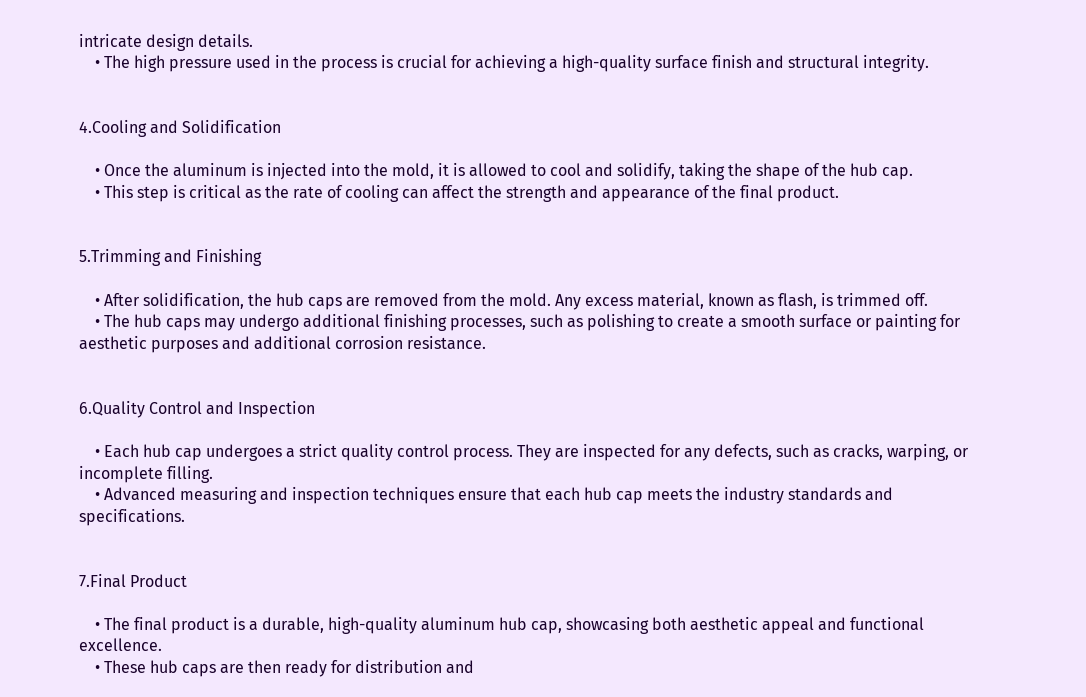intricate design details.
    • The high pressure used in the process is crucial for achieving a high-quality surface finish and structural integrity.


4.Cooling and Solidification

    • Once the aluminum is injected into the mold, it is allowed to cool and solidify, taking the shape of the hub cap.
    • This step is critical as the rate of cooling can affect the strength and appearance of the final product.


5.Trimming and Finishing

    • After solidification, the hub caps are removed from the mold. Any excess material, known as flash, is trimmed off.
    • The hub caps may undergo additional finishing processes, such as polishing to create a smooth surface or painting for aesthetic purposes and additional corrosion resistance.


6.Quality Control and Inspection

    • Each hub cap undergoes a strict quality control process. They are inspected for any defects, such as cracks, warping, or incomplete filling.
    • Advanced measuring and inspection techniques ensure that each hub cap meets the industry standards and specifications.


7.Final Product

    • The final product is a durable, high-quality aluminum hub cap, showcasing both aesthetic appeal and functional excellence.
    • These hub caps are then ready for distribution and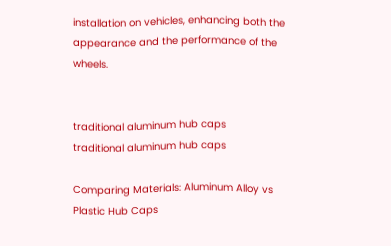installation on vehicles, enhancing both the appearance and the performance of the wheels.


traditional aluminum hub caps
traditional aluminum hub caps

Comparing Materials: Aluminum Alloy vs Plastic Hub Caps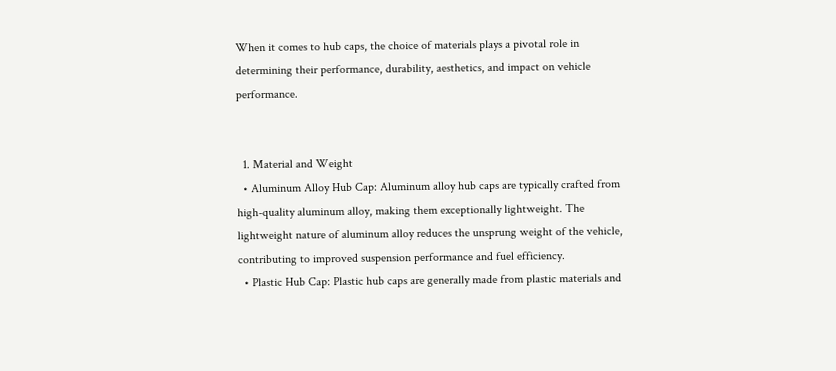When it comes to hub caps, the choice of materials plays a pivotal role in determining their performance, durability, aesthetics, and impact on vehicle performance.


  1. Material and Weight
  • Aluminum Alloy Hub Cap: Aluminum alloy hub caps are typically crafted from high-quality aluminum alloy, making them exceptionally lightweight. The lightweight nature of aluminum alloy reduces the unsprung weight of the vehicle, contributing to improved suspension performance and fuel efficiency.
  • Plastic Hub Cap: Plastic hub caps are generally made from plastic materials and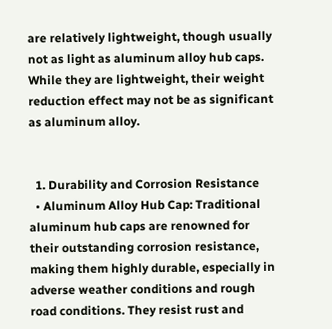are relatively lightweight, though usually not as light as aluminum alloy hub caps. While they are lightweight, their weight reduction effect may not be as significant as aluminum alloy.


  1. Durability and Corrosion Resistance
  • Aluminum Alloy Hub Cap: Traditional aluminum hub caps are renowned for their outstanding corrosion resistance, making them highly durable, especially in adverse weather conditions and rough road conditions. They resist rust and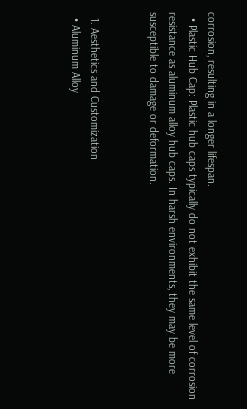corrosion, resulting in a longer lifespan.
  • Plastic Hub Cap: Plastic hub caps typically do not exhibit the same level of corrosion resistance as aluminum alloy hub caps. In harsh environments, they may be more susceptible to damage or deformation.


  1. Aesthetics and Customization
  • Aluminum Alloy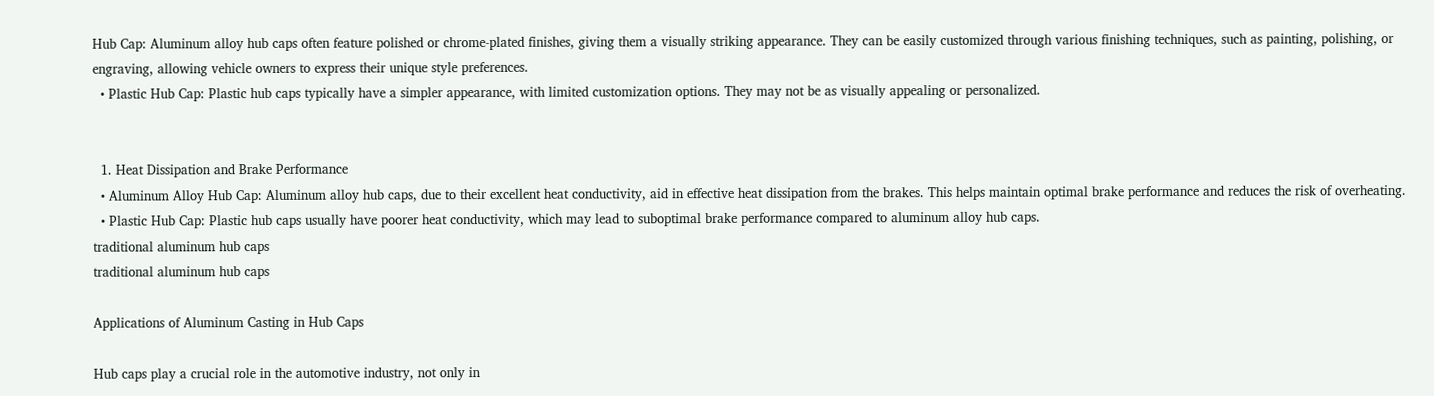Hub Cap: Aluminum alloy hub caps often feature polished or chrome-plated finishes, giving them a visually striking appearance. They can be easily customized through various finishing techniques, such as painting, polishing, or engraving, allowing vehicle owners to express their unique style preferences.
  • Plastic Hub Cap: Plastic hub caps typically have a simpler appearance, with limited customization options. They may not be as visually appealing or personalized.


  1. Heat Dissipation and Brake Performance
  • Aluminum Alloy Hub Cap: Aluminum alloy hub caps, due to their excellent heat conductivity, aid in effective heat dissipation from the brakes. This helps maintain optimal brake performance and reduces the risk of overheating.
  • Plastic Hub Cap: Plastic hub caps usually have poorer heat conductivity, which may lead to suboptimal brake performance compared to aluminum alloy hub caps.
traditional aluminum hub caps
traditional aluminum hub caps

Applications of Aluminum Casting in Hub Caps

Hub caps play a crucial role in the automotive industry, not only in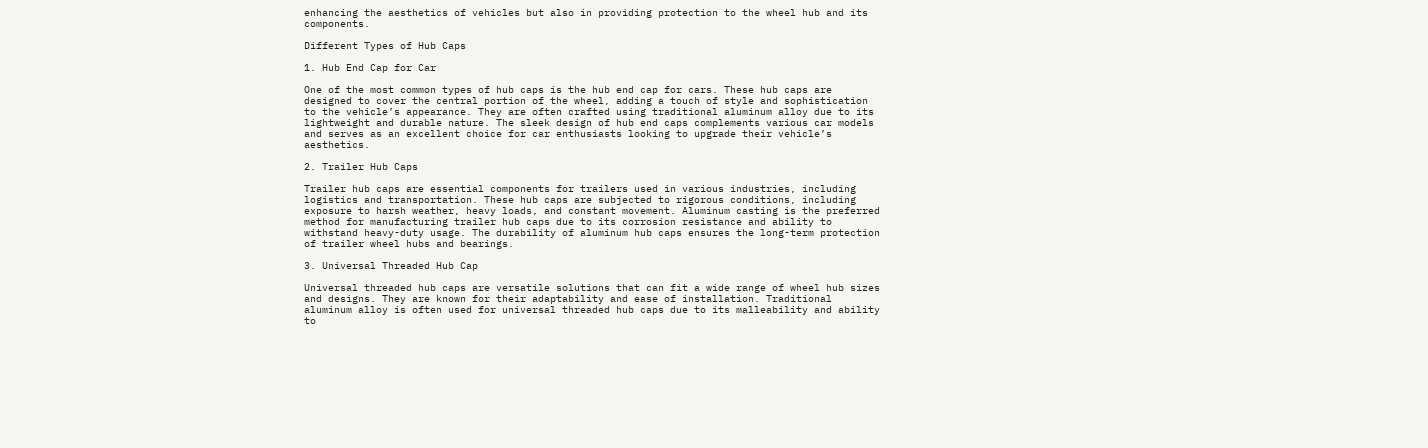enhancing the aesthetics of vehicles but also in providing protection to the wheel hub and its components.

Different Types of Hub Caps

1. Hub End Cap for Car

One of the most common types of hub caps is the hub end cap for cars. These hub caps are designed to cover the central portion of the wheel, adding a touch of style and sophistication to the vehicle’s appearance. They are often crafted using traditional aluminum alloy due to its lightweight and durable nature. The sleek design of hub end caps complements various car models and serves as an excellent choice for car enthusiasts looking to upgrade their vehicle’s aesthetics.

2. Trailer Hub Caps

Trailer hub caps are essential components for trailers used in various industries, including logistics and transportation. These hub caps are subjected to rigorous conditions, including exposure to harsh weather, heavy loads, and constant movement. Aluminum casting is the preferred method for manufacturing trailer hub caps due to its corrosion resistance and ability to withstand heavy-duty usage. The durability of aluminum hub caps ensures the long-term protection of trailer wheel hubs and bearings.

3. Universal Threaded Hub Cap

Universal threaded hub caps are versatile solutions that can fit a wide range of wheel hub sizes and designs. They are known for their adaptability and ease of installation. Traditional aluminum alloy is often used for universal threaded hub caps due to its malleability and ability to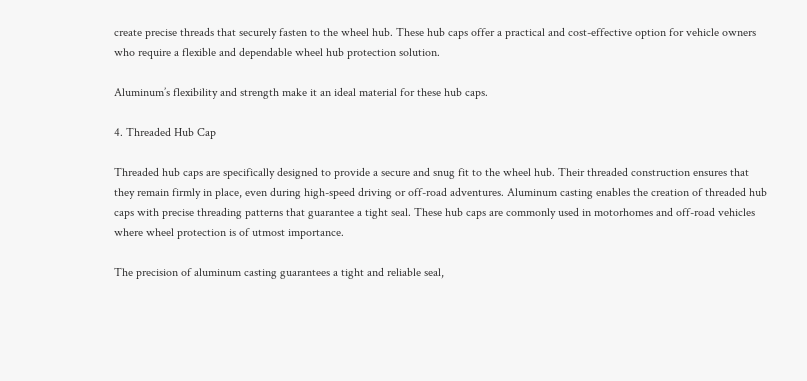create precise threads that securely fasten to the wheel hub. These hub caps offer a practical and cost-effective option for vehicle owners who require a flexible and dependable wheel hub protection solution.

Aluminum’s flexibility and strength make it an ideal material for these hub caps.

4. Threaded Hub Cap

Threaded hub caps are specifically designed to provide a secure and snug fit to the wheel hub. Their threaded construction ensures that they remain firmly in place, even during high-speed driving or off-road adventures. Aluminum casting enables the creation of threaded hub caps with precise threading patterns that guarantee a tight seal. These hub caps are commonly used in motorhomes and off-road vehicles where wheel protection is of utmost importance.

The precision of aluminum casting guarantees a tight and reliable seal,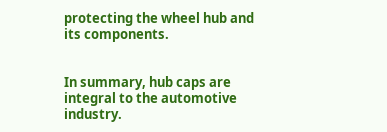protecting the wheel hub and its components.


In summary, hub caps are integral to the automotive industry.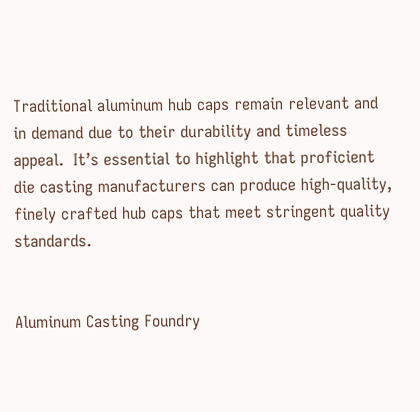Traditional aluminum hub caps remain relevant and in demand due to their durability and timeless appeal.  It’s essential to highlight that proficient die casting manufacturers can produce high-quality, finely crafted hub caps that meet stringent quality standards.


Aluminum Casting Foundry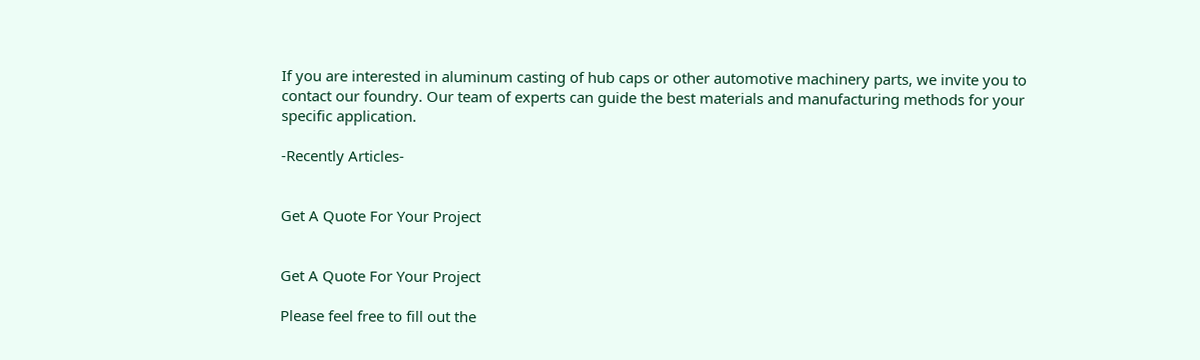If you are interested in aluminum casting of hub caps or other automotive machinery parts, we invite you to contact our foundry. Our team of experts can guide the best materials and manufacturing methods for your specific application.

-Recently Articles-


Get A Quote For Your Project


Get A Quote For Your Project

Please feel free to fill out the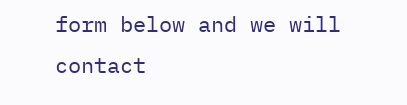form below and we will contact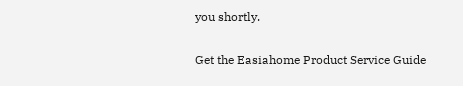you shortly.


Get the Easiahome Product Service Guide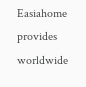Easiahome provides worldwide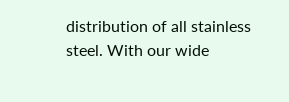distribution of all stainless steel. With our wide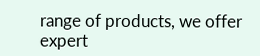range of products, we offer expert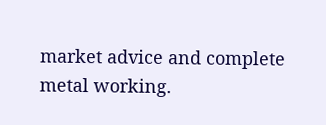market advice and complete metal working.